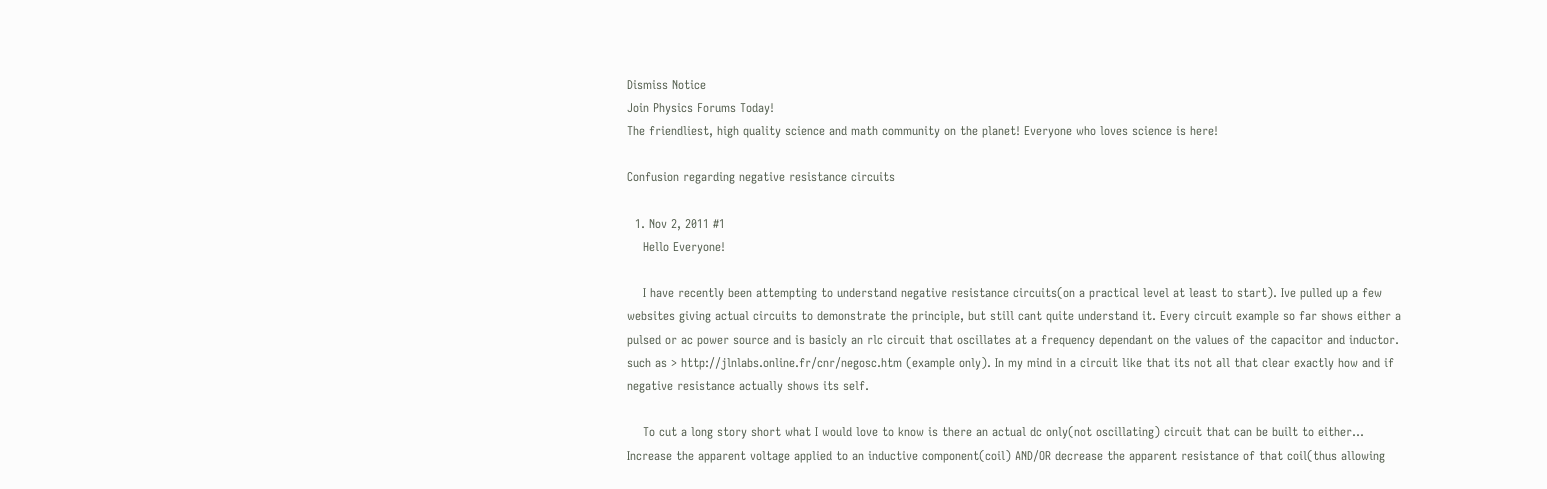Dismiss Notice
Join Physics Forums Today!
The friendliest, high quality science and math community on the planet! Everyone who loves science is here!

Confusion regarding negative resistance circuits

  1. Nov 2, 2011 #1
    Hello Everyone!

    I have recently been attempting to understand negative resistance circuits(on a practical level at least to start). Ive pulled up a few websites giving actual circuits to demonstrate the principle, but still cant quite understand it. Every circuit example so far shows either a pulsed or ac power source and is basicly an rlc circuit that oscillates at a frequency dependant on the values of the capacitor and inductor. such as > http://jlnlabs.online.fr/cnr/negosc.htm (example only). In my mind in a circuit like that its not all that clear exactly how and if negative resistance actually shows its self.

    To cut a long story short what I would love to know is there an actual dc only(not oscillating) circuit that can be built to either... Increase the apparent voltage applied to an inductive component(coil) AND/OR decrease the apparent resistance of that coil(thus allowing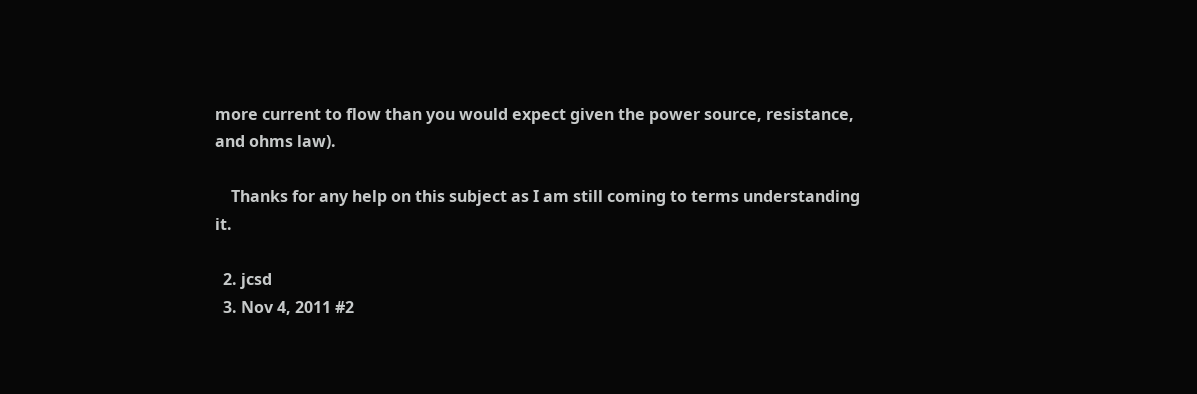more current to flow than you would expect given the power source, resistance, and ohms law).

    Thanks for any help on this subject as I am still coming to terms understanding it.

  2. jcsd
  3. Nov 4, 2011 #2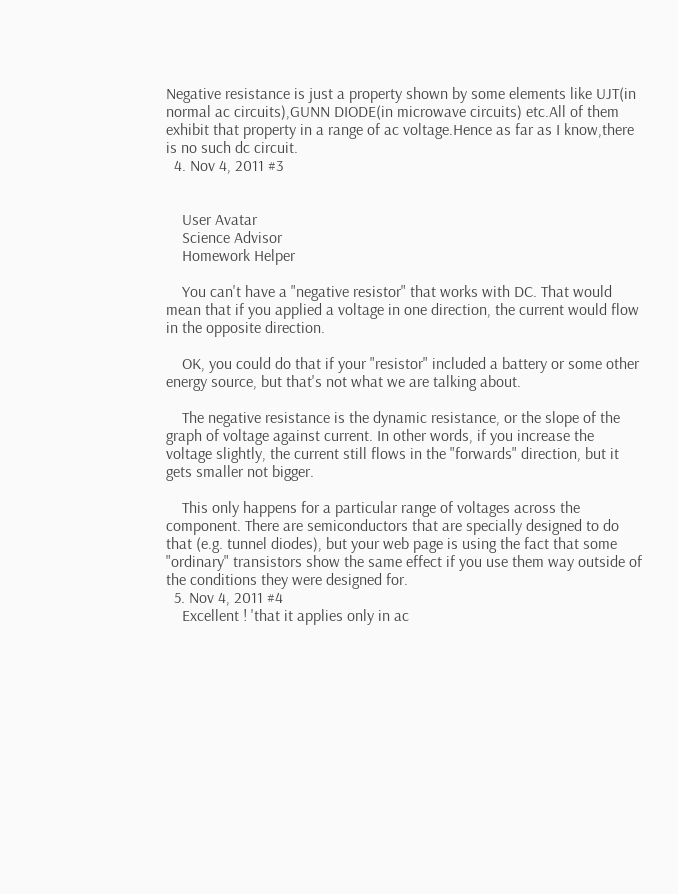Negative resistance is just a property shown by some elements like UJT(in normal ac circuits),GUNN DIODE(in microwave circuits) etc.All of them exhibit that property in a range of ac voltage.Hence as far as I know,there is no such dc circuit.
  4. Nov 4, 2011 #3


    User Avatar
    Science Advisor
    Homework Helper

    You can't have a "negative resistor" that works with DC. That would mean that if you applied a voltage in one direction, the current would flow in the opposite direction.

    OK, you could do that if your "resistor" included a battery or some other energy source, but that's not what we are talking about.

    The negative resistance is the dynamic resistance, or the slope of the graph of voltage against current. In other words, if you increase the voltage slightly, the current still flows in the "forwards" direction, but it gets smaller not bigger.

    This only happens for a particular range of voltages across the component. There are semiconductors that are specially designed to do that (e.g. tunnel diodes), but your web page is using the fact that some "ordinary" transistors show the same effect if you use them way outside of the conditions they were designed for.
  5. Nov 4, 2011 #4
    Excellent ! 'that it applies only in ac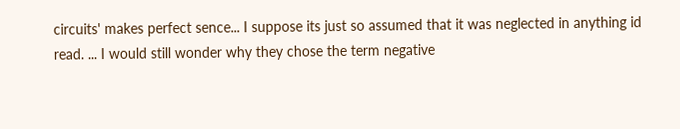circuits' makes perfect sence... I suppose its just so assumed that it was neglected in anything id read. ... I would still wonder why they chose the term negative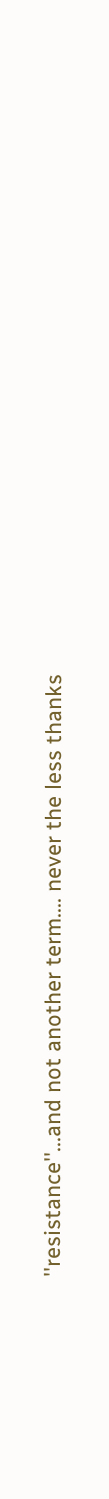''resistance''...and not another term.... never the less thanks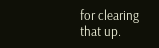for clearing that up.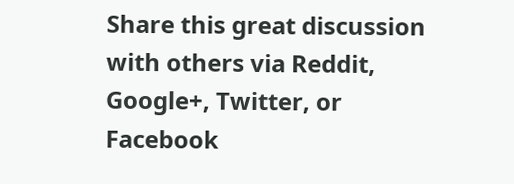Share this great discussion with others via Reddit, Google+, Twitter, or Facebook